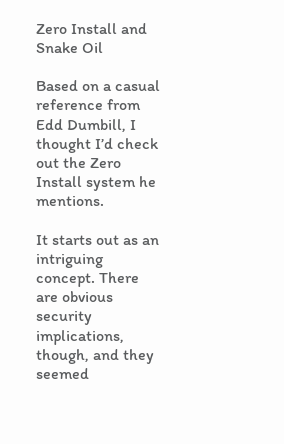Zero Install and Snake Oil

Based on a casual reference from Edd Dumbill, I thought I’d check out the Zero Install system he mentions.

It starts out as an intriguing concept. There are obvious security implications, though, and they seemed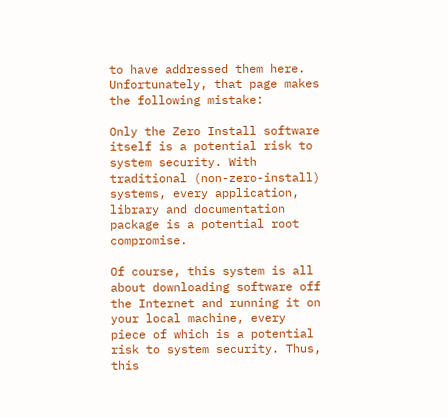to have addressed them here. Unfortunately, that page makes the following mistake:

Only the Zero Install software itself is a potential risk to system security. With traditional (non-zero-install) systems, every application, library and documentation package is a potential root compromise.

Of course, this system is all about downloading software off the Internet and running it on your local machine, every piece of which is a potential risk to system security. Thus, this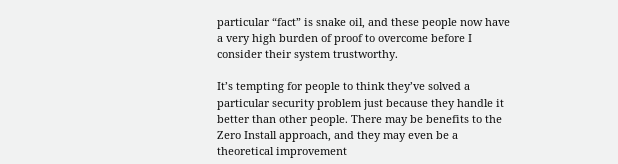particular “fact” is snake oil, and these people now have a very high burden of proof to overcome before I consider their system trustworthy.

It’s tempting for people to think they’ve solved a particular security problem just because they handle it better than other people. There may be benefits to the Zero Install approach, and they may even be a theoretical improvement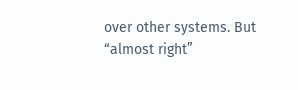over other systems. But “almost right”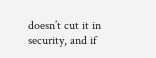doesn’t cut it in security, and if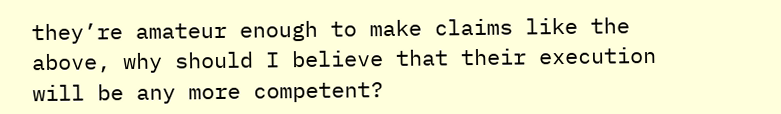they’re amateur enough to make claims like the above, why should I believe that their execution will be any more competent?